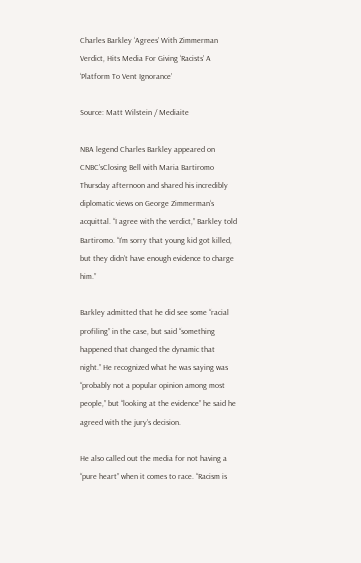Charles Barkley ‘Agrees’ With Zimmerman Verdict, Hits Media For Giving ‘Racists’ A ‘Platform To Vent Ignorance’

Source: Matt Wilstein / Mediaite

NBA legend Charles Barkley appeared on CNBC’sClosing Bell with Maria Bartiromo Thursday afternoon and shared his incredibly diplomatic views on George Zimmerman‘s acquittal. “I agree with the verdict,” Barkley told Bartiromo. “I’m sorry that young kid got killed, but they didn’t have enough evidence to charge him.”

Barkley admitted that he did see some “racial profiling” in the case, but said “something happened that changed the dynamic that night.” He recognized what he was saying was “probably not a popular opinion among most people,” but “looking at the evidence” he said he agreed with the jury’s decision.

He also called out the media for not having a “pure heart” when it comes to race. “Racism is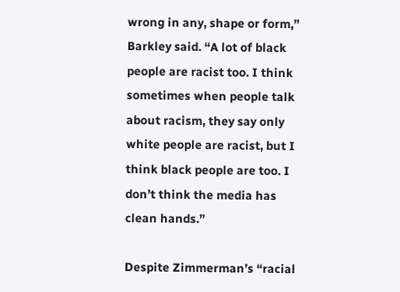wrong in any, shape or form,” Barkley said. “A lot of black people are racist too. I think sometimes when people talk about racism, they say only white people are racist, but I think black people are too. I don’t think the media has clean hands.”

Despite Zimmerman’s “racial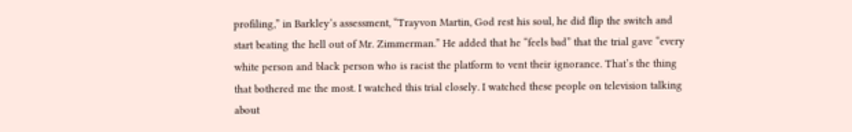profiling,” in Barkley’s assessment, “Trayvon Martin, God rest his soul, he did flip the switch and start beating the hell out of Mr. Zimmerman.” He added that he “feels bad” that the trial gave “every white person and black person who is racist the platform to vent their ignorance. That’s the thing that bothered me the most. I watched this trial closely. I watched these people on television talking about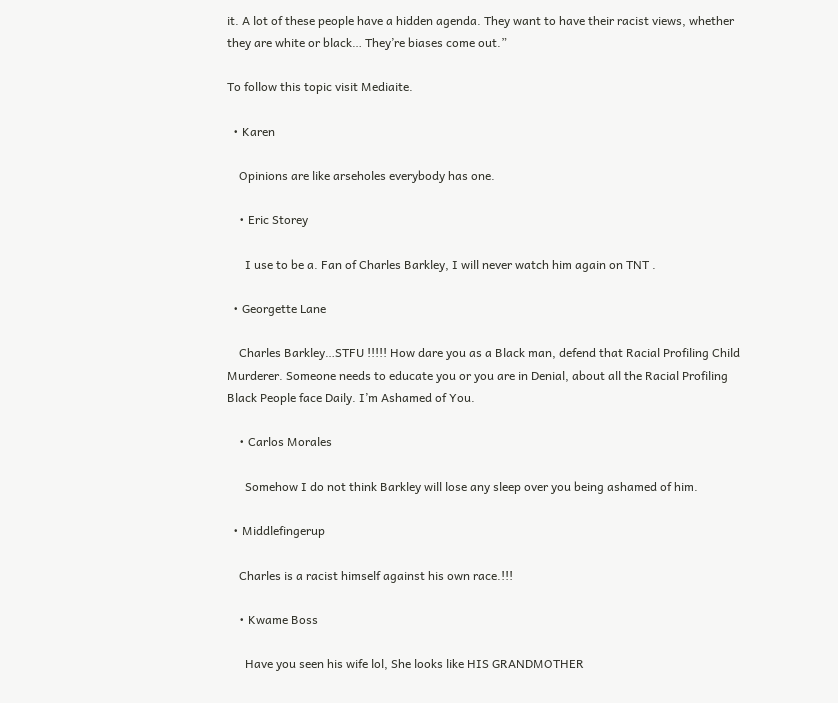it. A lot of these people have a hidden agenda. They want to have their racist views, whether they are white or black… They’re biases come out.”

To follow this topic visit Mediaite.

  • Karen

    Opinions are like arseholes everybody has one.

    • Eric Storey

      I use to be a. Fan of Charles Barkley, I will never watch him again on TNT .

  • Georgette Lane

    Charles Barkley…STFU !!!!! How dare you as a Black man, defend that Racial Profiling Child Murderer. Someone needs to educate you or you are in Denial, about all the Racial Profiling Black People face Daily. I’m Ashamed of You.

    • Carlos Morales

      Somehow I do not think Barkley will lose any sleep over you being ashamed of him.

  • Middlefingerup

    Charles is a racist himself against his own race.!!!

    • Kwame Boss

      Have you seen his wife lol, She looks like HIS GRANDMOTHER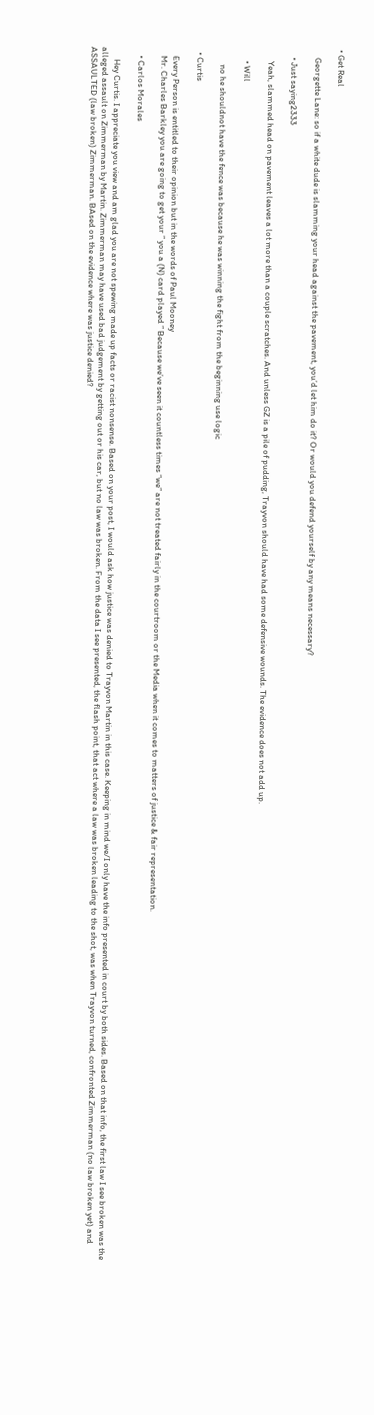• Get Real

    Georgette Lane: so if a white dude is slamming your head against the pavement, you’d let him do it? Or would you defend yourself by any means necessary?

    • Just saying2333

      Yeah, slammed head on pavement leaves a lot more than a couple scratches. And unless GZ is a pile of pudding, Trayvon should have had some defensive wounds. The evidence does not add up.

      • Will

        no he shouldnot have the fence was because he was winning the fight from the beginning use logic

  • Curtis

    Every Person is entitled to their opinion but in the words of Paul Mooney
    Mr. Charles Barkley you are going to get your ” you a (N) card played ” Because we’ve seen it countless times “we” are not treated fairly in the courtroom or the Media when it comes to matters of justice & fair representation.

    • Carlos Morales

      Hey Curtis. I appreciate you view and am glad you are not spewing made up facts or racist nonsense. Based on your post, I would ask how justice was denied to Trayvon Martin in this case. Keeping in mind we/I only have the info presented in court by both sides. Based on that info, the first law I see broken was the alleged assault on Zimmerman by Martin. Zimmerman may have used bad judgement by getting out or his car, but no law was broken. From the data I see presented, the flash point, that act where a law was broken leading to the shot, was when Trayvon turned, confronted Zimmerman (no law broken yet) and ASSAULTED (law broken) Zimmerman. BAsed on the evidence where was justice denied?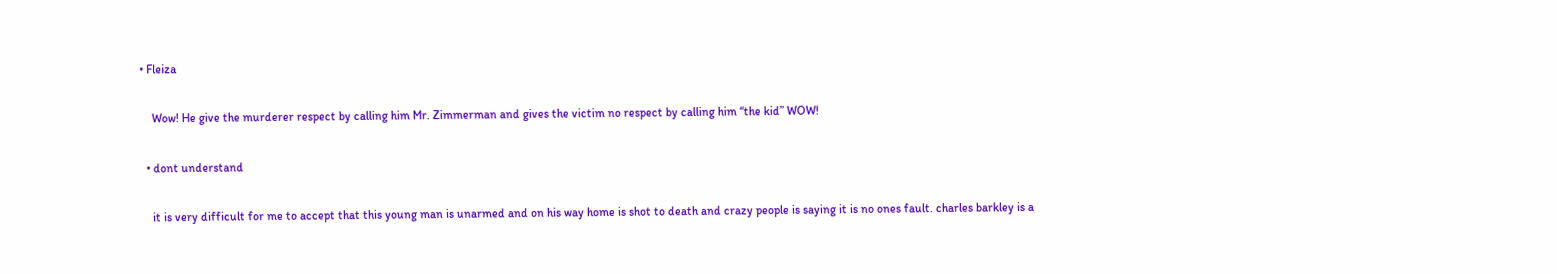• Fleiza

    Wow! He give the murderer respect by calling him Mr. Zimmerman and gives the victim no respect by calling him “the kid” WOW!

  • dont understand

    it is very difficult for me to accept that this young man is unarmed and on his way home is shot to death and crazy people is saying it is no ones fault. charles barkley is a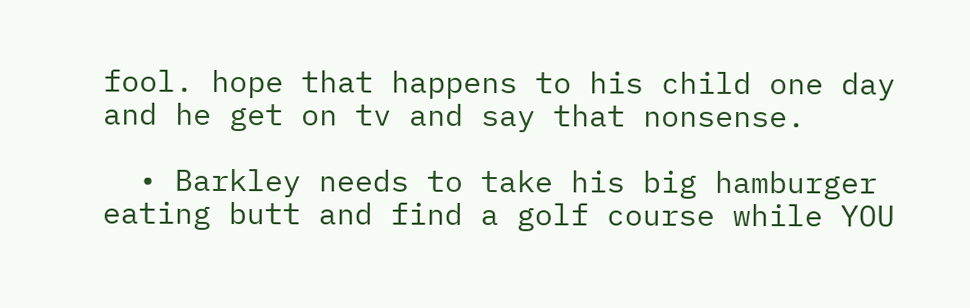fool. hope that happens to his child one day and he get on tv and say that nonsense.

  • Barkley needs to take his big hamburger eating butt and find a golf course while YOU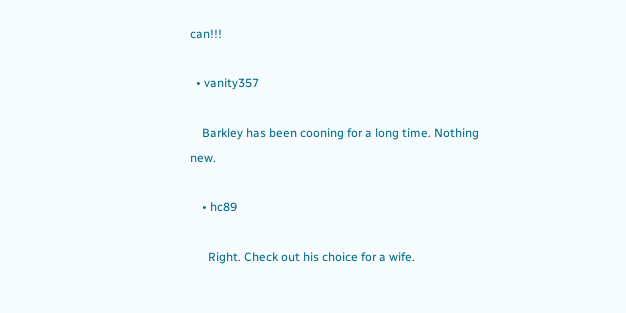can!!!

  • vanity357

    Barkley has been cooning for a long time. Nothing new.

    • hc89

      Right. Check out his choice for a wife.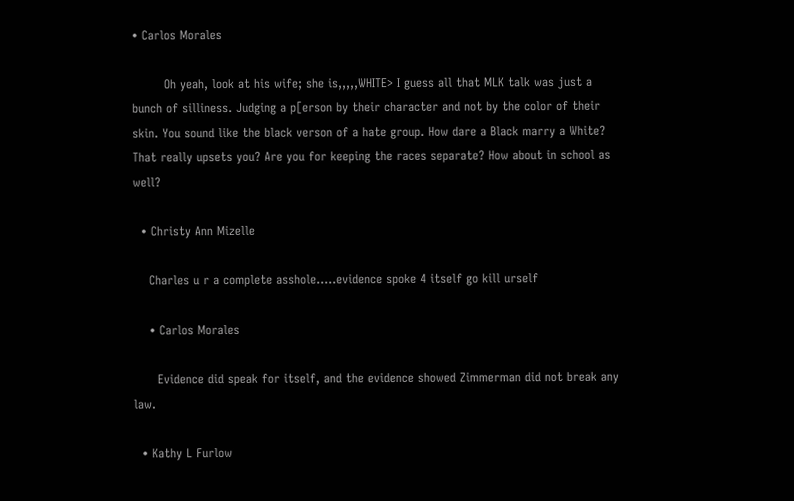• Carlos Morales

        Oh yeah, look at his wife; she is,,,,,WHITE> I guess all that MLK talk was just a bunch of silliness. Judging a p[erson by their character and not by the color of their skin. You sound like the black verson of a hate group. How dare a Black marry a White? That really upsets you? Are you for keeping the races separate? How about in school as well?

  • Christy Ann Mizelle

    Charles u r a complete asshole…..evidence spoke 4 itself go kill urself

    • Carlos Morales

      Evidence did speak for itself, and the evidence showed Zimmerman did not break any law.

  • Kathy L Furlow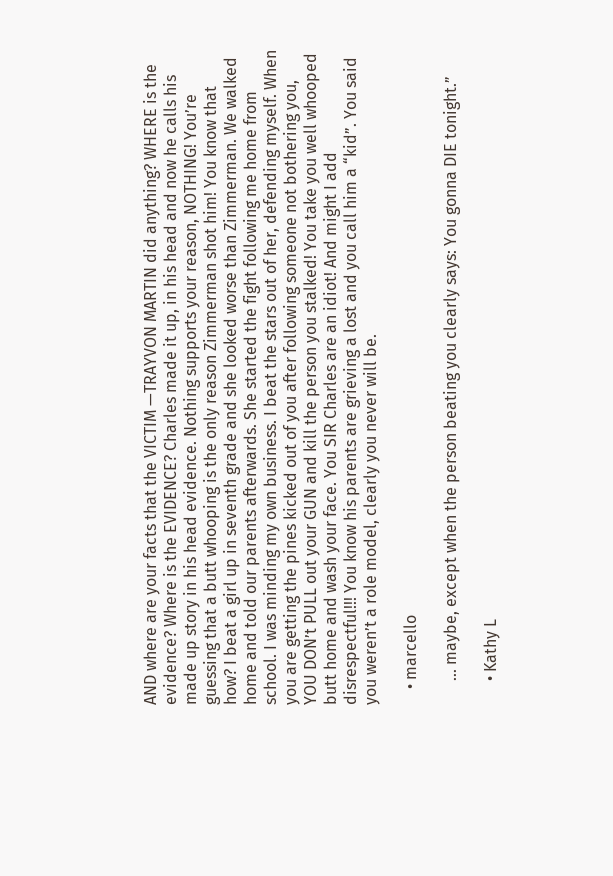AND where are your facts that the VICTIM —TRAYVON MARTIN did anything? WHERE is the evidence? Where is the EVIDENCE? Charles made it up, in his head and now he calls his made up story in his head evidence. Nothing supports your reason, NOTHING! You’re guessing that a butt whooping is the only reason Zimmerman shot him! You know that how? I beat a girl up in seventh grade and she looked worse than Zimmerman. We walked home and told our parents afterwards. She started the fight following me home from school. I was minding my own business. I beat the stars out of her, defending myself. When you are getting the pines kicked out of you after following someone not bothering you, YOU DON’t PULL out your GUN and kill the person you stalked! You take you well whooped butt home and wash your face. You SIR Charles are an idiot! And might I add disrespectful!!! You know his parents are grieving a lost and you call him a “kid”. You said you weren’t a role model, clearly you never will be.

    • marcello

      … maybe, except when the person beating you clearly says: You gonna DIE tonight.”

      • Kathy L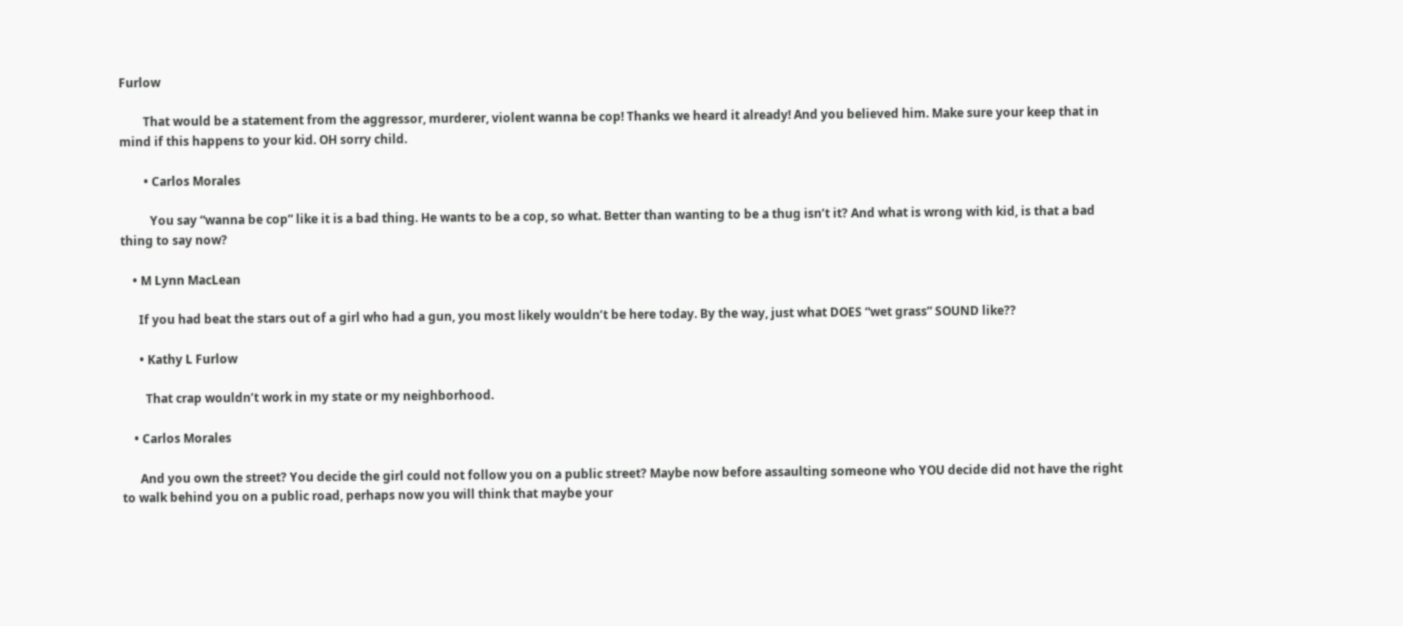Furlow

        That would be a statement from the aggressor, murderer, violent wanna be cop! Thanks we heard it already! And you believed him. Make sure your keep that in mind if this happens to your kid. OH sorry child.

        • Carlos Morales

          You say “wanna be cop” like it is a bad thing. He wants to be a cop, so what. Better than wanting to be a thug isn’t it? And what is wrong with kid, is that a bad thing to say now?

    • M Lynn MacLean

      If you had beat the stars out of a girl who had a gun, you most likely wouldn’t be here today. By the way, just what DOES “wet grass” SOUND like??

      • Kathy L Furlow

        That crap wouldn’t work in my state or my neighborhood.

    • Carlos Morales

      And you own the street? You decide the girl could not follow you on a public street? Maybe now before assaulting someone who YOU decide did not have the right to walk behind you on a public road, perhaps now you will think that maybe your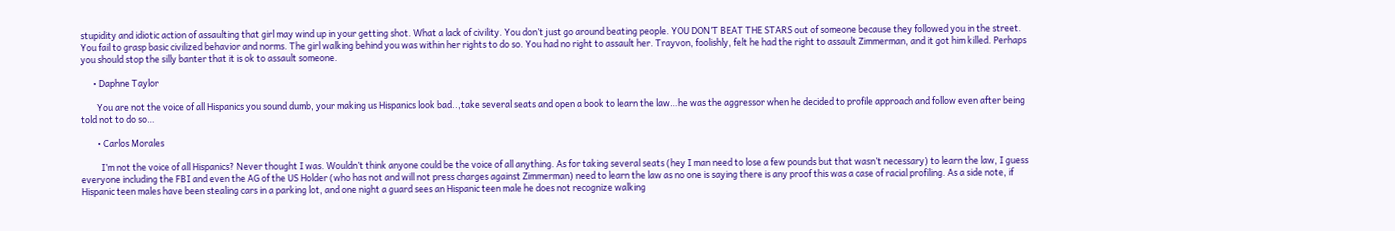stupidity and idiotic action of assaulting that girl may wind up in your getting shot. What a lack of civility. You don’t just go around beating people. YOU DON’T BEAT THE STARS out of someone because they followed you in the street. You fail to grasp basic civilized behavior and norms. The girl walking behind you was within her rights to do so. You had no right to assault her. Trayvon, foolishly, felt he had the right to assault Zimmerman, and it got him killed. Perhaps you should stop the silly banter that it is ok to assault someone.

      • Daphne Taylor

        You are not the voice of all Hispanics you sound dumb, your making us Hispanics look bad..,take several seats and open a book to learn the law…he was the aggressor when he decided to profile approach and follow even after being told not to do so…

        • Carlos Morales

          I’m not the voice of all Hispanics? Never thought I was. Wouldn’t think anyone could be the voice of all anything. As for taking several seats (hey I man need to lose a few pounds but that wasn’t necessary) to learn the law, I guess everyone including the FBI and even the AG of the US Holder (who has not and will not press charges against Zimmerman) need to learn the law as no one is saying there is any proof this was a case of racial profiling. As a side note, if Hispanic teen males have been stealing cars in a parking lot, and one night a guard sees an Hispanic teen male he does not recognize walking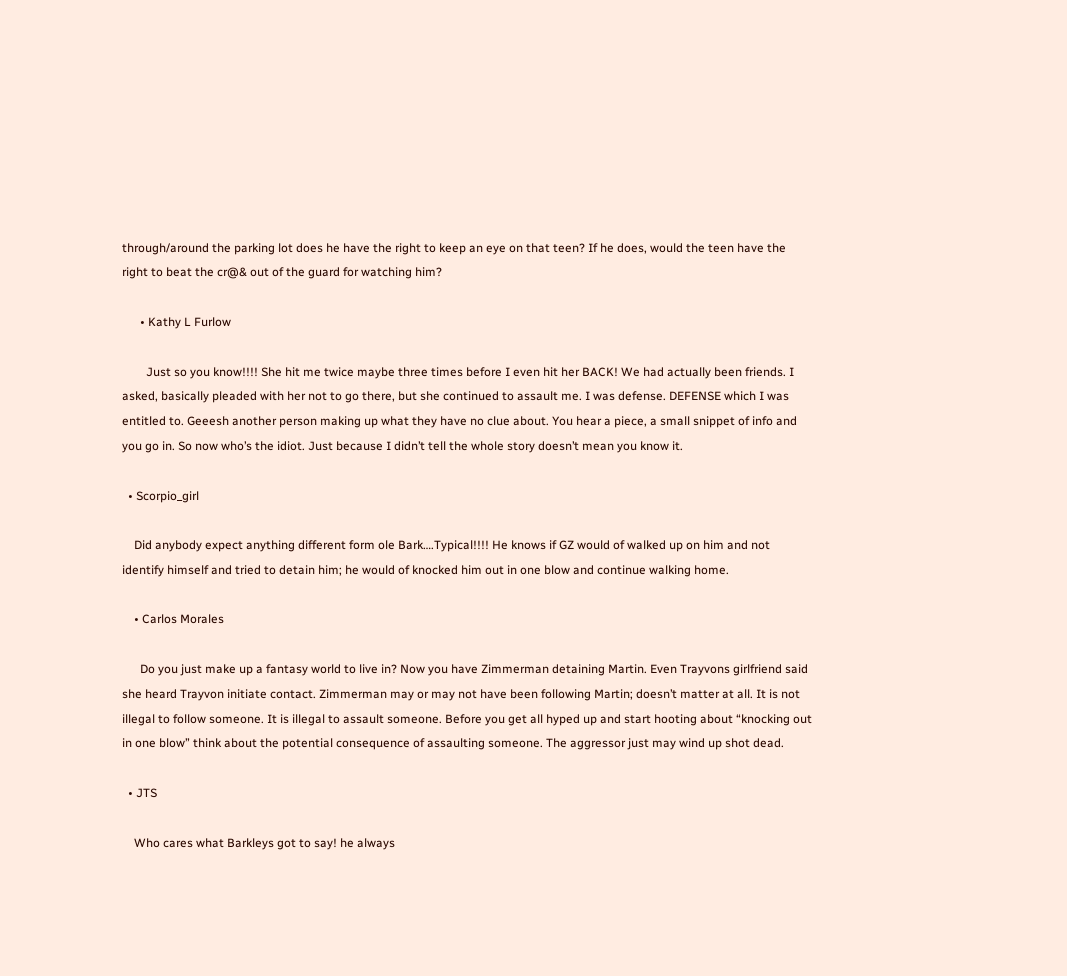through/around the parking lot does he have the right to keep an eye on that teen? If he does, would the teen have the right to beat the cr@& out of the guard for watching him?

      • Kathy L Furlow

        Just so you know!!!! She hit me twice maybe three times before I even hit her BACK! We had actually been friends. I asked, basically pleaded with her not to go there, but she continued to assault me. I was defense. DEFENSE which I was entitled to. Geeesh another person making up what they have no clue about. You hear a piece, a small snippet of info and you go in. So now who’s the idiot. Just because I didn’t tell the whole story doesn’t mean you know it.

  • Scorpio_girl

    Did anybody expect anything different form ole Bark….Typical!!!! He knows if GZ would of walked up on him and not identify himself and tried to detain him; he would of knocked him out in one blow and continue walking home.

    • Carlos Morales

      Do you just make up a fantasy world to live in? Now you have Zimmerman detaining Martin. Even Trayvons girlfriend said she heard Trayvon initiate contact. Zimmerman may or may not have been following Martin; doesn’t matter at all. It is not illegal to follow someone. It is illegal to assault someone. Before you get all hyped up and start hooting about “knocking out in one blow” think about the potential consequence of assaulting someone. The aggressor just may wind up shot dead.

  • JTS

    Who cares what Barkleys got to say! he always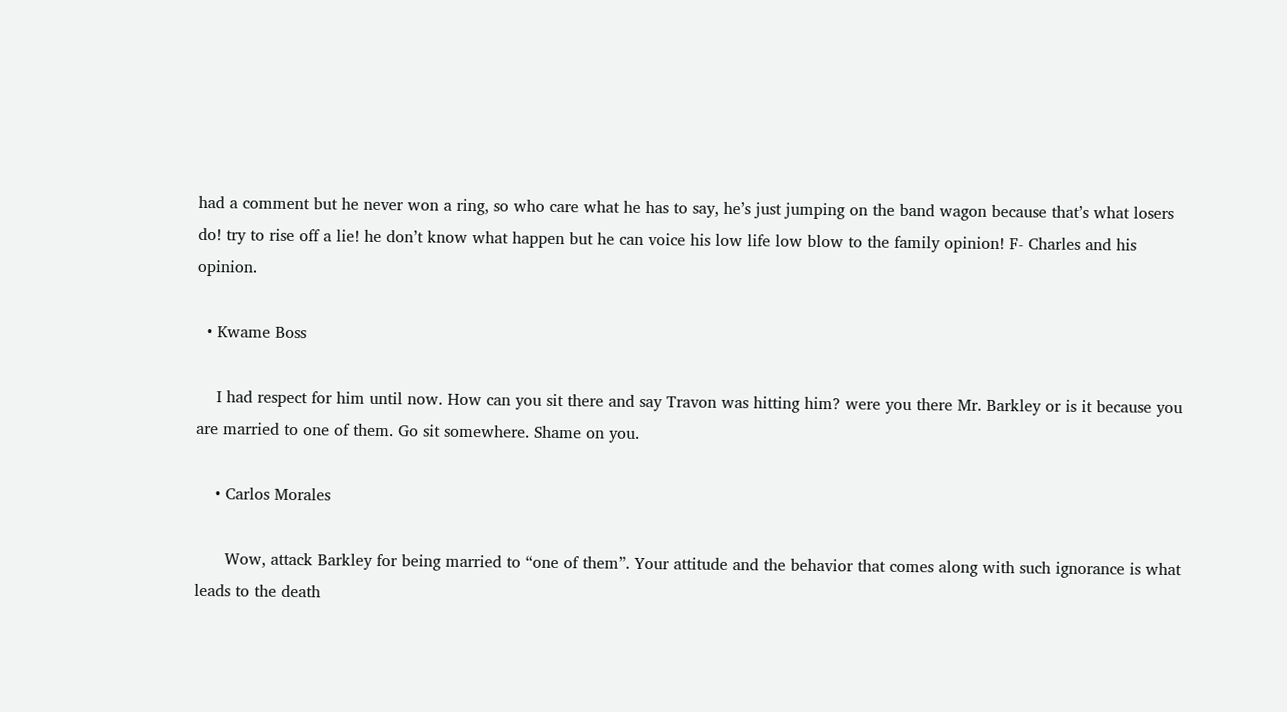had a comment but he never won a ring, so who care what he has to say, he’s just jumping on the band wagon because that’s what losers do! try to rise off a lie! he don’t know what happen but he can voice his low life low blow to the family opinion! F- Charles and his opinion.

  • Kwame Boss

    I had respect for him until now. How can you sit there and say Travon was hitting him? were you there Mr. Barkley or is it because you are married to one of them. Go sit somewhere. Shame on you.

    • Carlos Morales

      Wow, attack Barkley for being married to “one of them”. Your attitude and the behavior that comes along with such ignorance is what leads to the death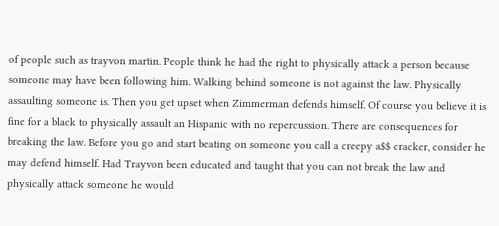of people such as trayvon martin. People think he had the right to physically attack a person because someone may have been following him. Walking behind someone is not against the law. Physically assaulting someone is. Then you get upset when Zimmerman defends himself. Of course you believe it is fine for a black to physically assault an Hispanic with no repercussion. There are consequences for breaking the law. Before you go and start beating on someone you call a creepy a$$ cracker, consider he may defend himself. Had Trayvon been educated and taught that you can not break the law and physically attack someone he would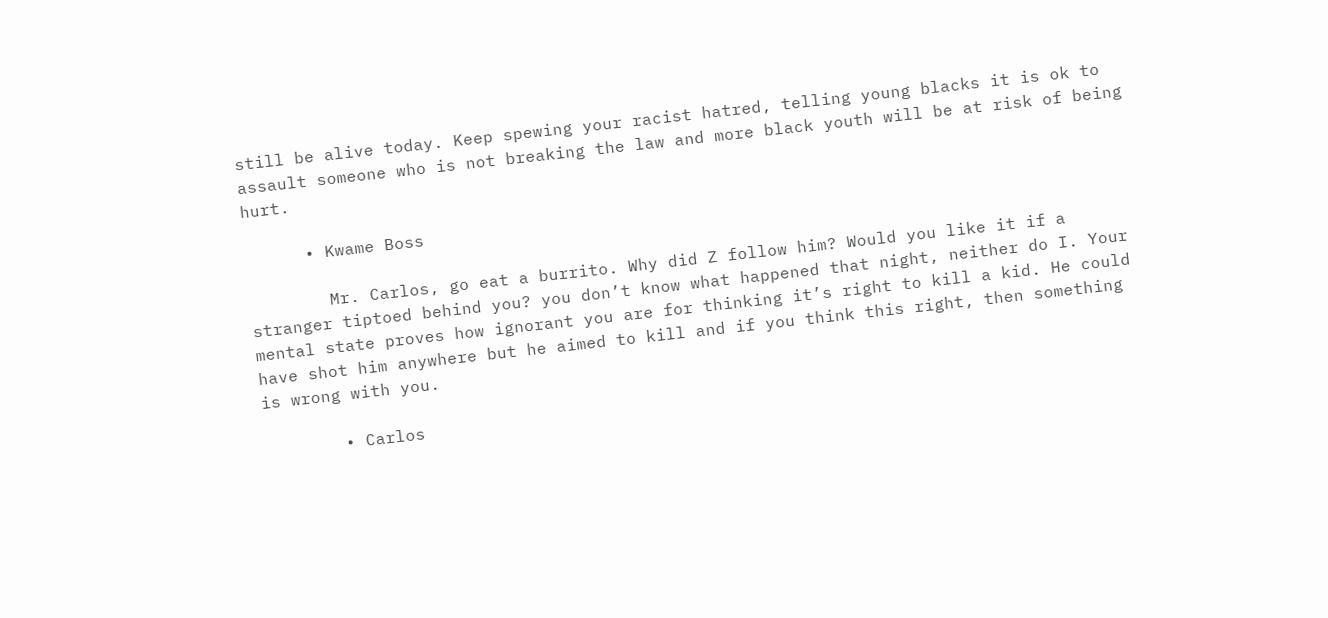still be alive today. Keep spewing your racist hatred, telling young blacks it is ok to assault someone who is not breaking the law and more black youth will be at risk of being hurt.

      • Kwame Boss

        Mr. Carlos, go eat a burrito. Why did Z follow him? Would you like it if a stranger tiptoed behind you? you don’t know what happened that night, neither do I. Your mental state proves how ignorant you are for thinking it’s right to kill a kid. He could have shot him anywhere but he aimed to kill and if you think this right, then something is wrong with you.

        • Carlos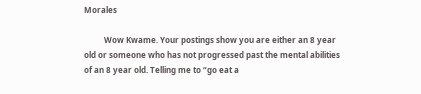Morales

          Wow Kwame. Your postings show you are either an 8 year old or someone who has not progressed past the mental abilities of an 8 year old. Telling me to “go eat a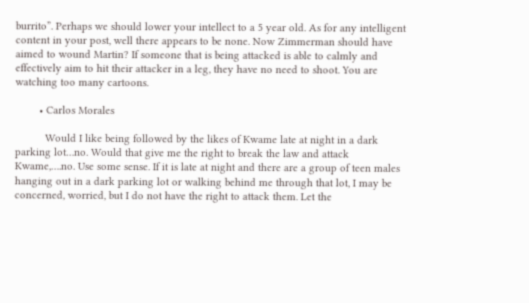burrito”. Perhaps we should lower your intellect to a 5 year old. As for any intelligent content in your post, well there appears to be none. Now Zimmerman should have aimed to wound Martin? If someone that is being attacked is able to calmly and effectively aim to hit their attacker in a leg, they have no need to shoot. You are watching too many cartoons.

        • Carlos Morales

          Would I like being followed by the likes of Kwame late at night in a dark parking lot…no. Would that give me the right to break the law and attack Kwame,….no. Use some sense. If it is late at night and there are a group of teen males hanging out in a dark parking lot or walking behind me through that lot, I may be concerned, worried, but I do not have the right to attack them. Let the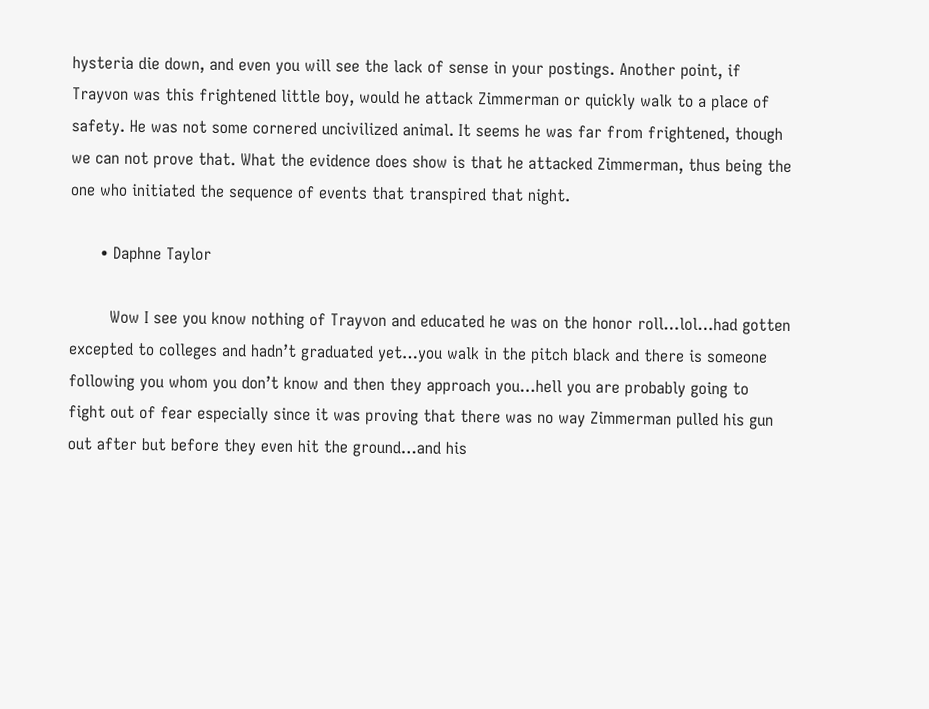hysteria die down, and even you will see the lack of sense in your postings. Another point, if Trayvon was this frightened little boy, would he attack Zimmerman or quickly walk to a place of safety. He was not some cornered uncivilized animal. It seems he was far from frightened, though we can not prove that. What the evidence does show is that he attacked Zimmerman, thus being the one who initiated the sequence of events that transpired that night.

      • Daphne Taylor

        Wow I see you know nothing of Trayvon and educated he was on the honor roll…lol…had gotten excepted to colleges and hadn’t graduated yet…you walk in the pitch black and there is someone following you whom you don’t know and then they approach you…hell you are probably going to fight out of fear especially since it was proving that there was no way Zimmerman pulled his gun out after but before they even hit the ground…and his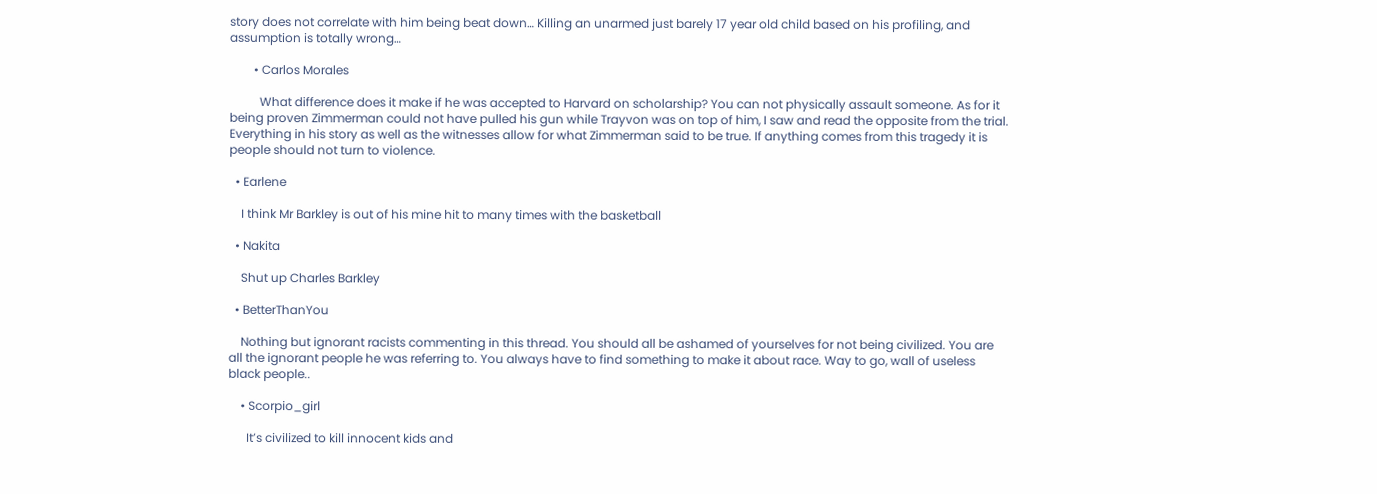story does not correlate with him being beat down… Killing an unarmed just barely 17 year old child based on his profiling, and assumption is totally wrong…

        • Carlos Morales

          What difference does it make if he was accepted to Harvard on scholarship? You can not physically assault someone. As for it being proven Zimmerman could not have pulled his gun while Trayvon was on top of him, I saw and read the opposite from the trial. Everything in his story as well as the witnesses allow for what Zimmerman said to be true. If anything comes from this tragedy it is people should not turn to violence.

  • Earlene

    I think Mr Barkley is out of his mine hit to many times with the basketball

  • Nakita

    Shut up Charles Barkley

  • BetterThanYou

    Nothing but ignorant racists commenting in this thread. You should all be ashamed of yourselves for not being civilized. You are all the ignorant people he was referring to. You always have to find something to make it about race. Way to go, wall of useless black people..

    • Scorpio_girl

      It’s civilized to kill innocent kids and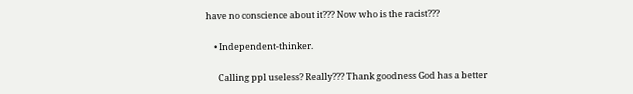have no conscience about it??? Now who is the racist???

    • Independent-thinker.

      Calling ppl useless? Really??? Thank goodness God has a better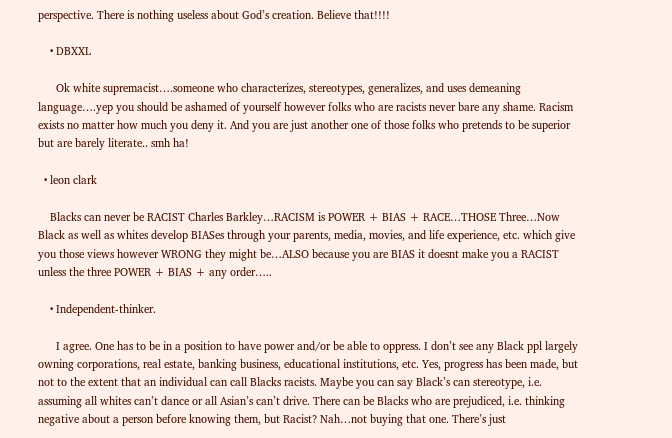perspective. There is nothing useless about God’s creation. Believe that!!!!

    • DBXXL

      Ok white supremacist….someone who characterizes, stereotypes, generalizes, and uses demeaning language….yep you should be ashamed of yourself however folks who are racists never bare any shame. Racism exists no matter how much you deny it. And you are just another one of those folks who pretends to be superior but are barely literate.. smh ha!

  • leon clark

    Blacks can never be RACIST Charles Barkley…RACISM is POWER + BIAS + RACE…THOSE Three…Now Black as well as whites develop BIASes through your parents, media, movies, and life experience, etc. which give you those views however WRONG they might be…ALSO because you are BIAS it doesnt make you a RACIST unless the three POWER + BIAS + any order…..

    • Independent-thinker.

      I agree. One has to be in a position to have power and/or be able to oppress. I don’t see any Black ppl largely owning corporations, real estate, banking business, educational institutions, etc. Yes, progress has been made, but not to the extent that an individual can call Blacks racists. Maybe you can say Black’s can stereotype, i.e. assuming all whites can’t dance or all Asian’s can’t drive. There can be Blacks who are prejudiced, i.e. thinking negative about a person before knowing them, but Racist? Nah…not buying that one. There’s just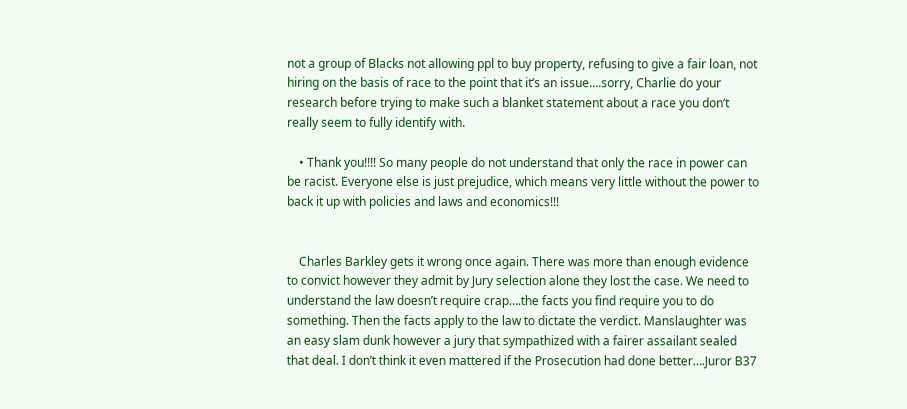not a group of Blacks not allowing ppl to buy property, refusing to give a fair loan, not hiring on the basis of race to the point that it’s an issue….sorry, Charlie do your research before trying to make such a blanket statement about a race you don’t really seem to fully identify with.

    • Thank you!!!! So many people do not understand that only the race in power can be racist. Everyone else is just prejudice, which means very little without the power to back it up with policies and laws and economics!!!


    Charles Barkley gets it wrong once again. There was more than enough evidence to convict however they admit by Jury selection alone they lost the case. We need to understand the law doesn’t require crap….the facts you find require you to do something. Then the facts apply to the law to dictate the verdict. Manslaughter was an easy slam dunk however a jury that sympathized with a fairer assailant sealed that deal. I don’t think it even mattered if the Prosecution had done better….Juror B37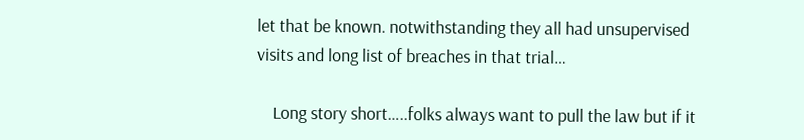let that be known. notwithstanding they all had unsupervised visits and long list of breaches in that trial…

    Long story short…..folks always want to pull the law but if it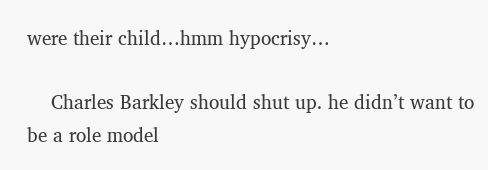were their child…hmm hypocrisy…

    Charles Barkley should shut up. he didn’t want to be a role model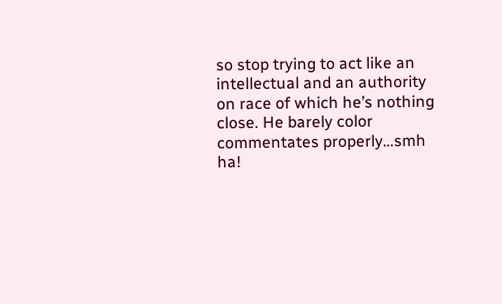so stop trying to act like an intellectual and an authority on race of which he’s nothing close. He barely color commentates properly…smh ha!